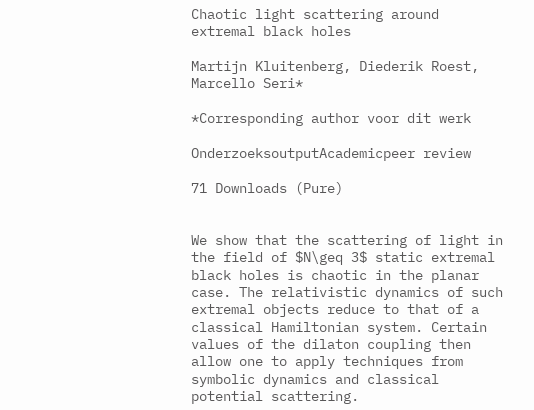Chaotic light scattering around extremal black holes

Martijn Kluitenberg, Diederik Roest, Marcello Seri*

*Corresponding author voor dit werk

OnderzoeksoutputAcademicpeer review

71 Downloads (Pure)


We show that the scattering of light in the field of $N\geq 3$ static extremal black holes is chaotic in the planar case. The relativistic dynamics of such extremal objects reduce to that of a classical Hamiltonian system. Certain values of the dilaton coupling then allow one to apply techniques from symbolic dynamics and classical potential scattering.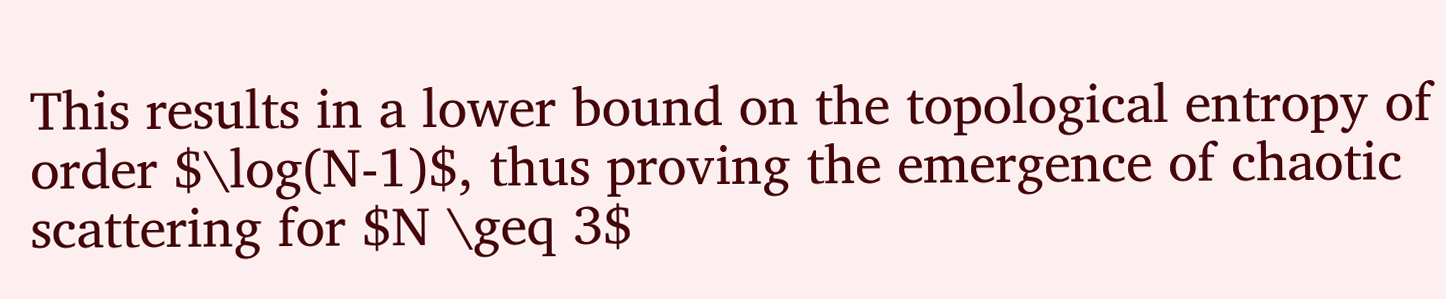This results in a lower bound on the topological entropy of order $\log(N-1)$, thus proving the emergence of chaotic scattering for $N \geq 3$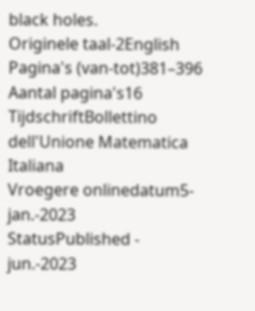black holes.
Originele taal-2English
Pagina's (van-tot)381–396
Aantal pagina's16
TijdschriftBollettino dell'Unione Matematica Italiana
Vroegere onlinedatum5-jan.-2023
StatusPublished - jun.-2023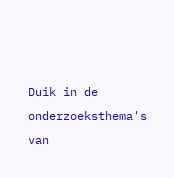Duik in de onderzoeksthema's van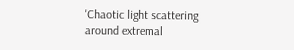'Chaotic light scattering around extremal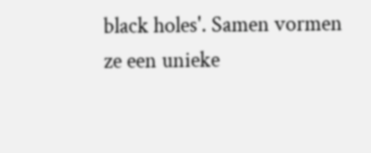black holes'. Samen vormen ze een unieke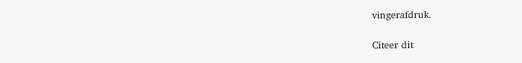vingerafdruk.

Citeer dit